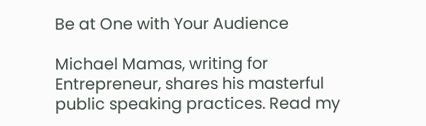Be at One with Your Audience

Michael Mamas, writing for Entrepreneur, shares his masterful public speaking practices. Read my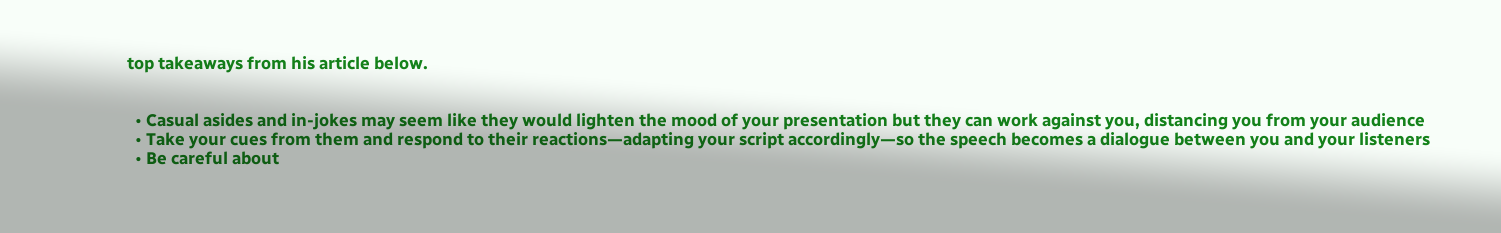top takeaways from his article below.


  • Casual asides and in-jokes may seem like they would lighten the mood of your presentation but they can work against you, distancing you from your audience
  • Take your cues from them and respond to their reactions—adapting your script accordingly—so the speech becomes a dialogue between you and your listeners
  • Be careful about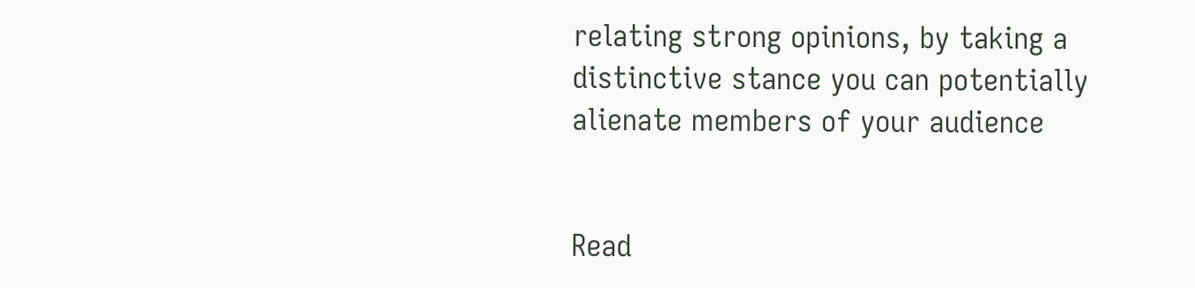relating strong opinions, by taking a distinctive stance you can potentially alienate members of your audience


Read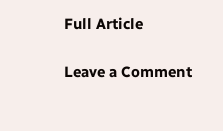Full Article

Leave a Comment